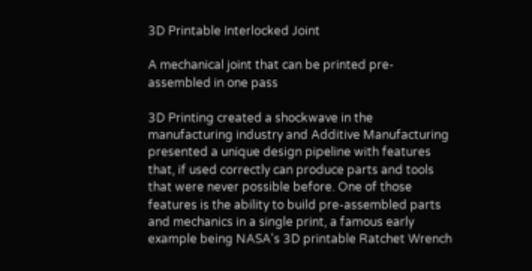3D Printable Interlocked Joint

A mechanical joint that can be printed pre-assembled in one pass

3D Printing created a shockwave in the manufacturing industry and Additive Manufacturing presented a unique design pipeline with features that, if used correctly can produce parts and tools that were never possible before. One of those features is the ability to build pre-assembled parts and mechanics in a single print, a famous early example being NASA's 3D printable Ratchet Wrench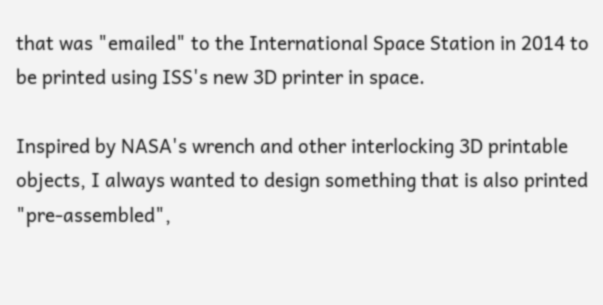that was "emailed" to the International Space Station in 2014 to be printed using ISS's new 3D printer in space.

Inspired by NASA's wrench and other interlocking 3D printable objects, I always wanted to design something that is also printed "pre-assembled",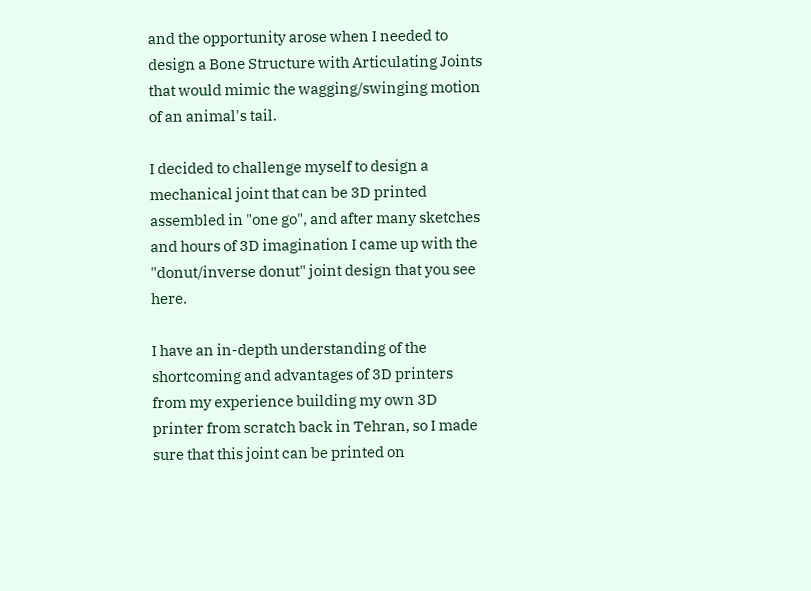and the opportunity arose when I needed to design a Bone Structure with Articulating Joints that would mimic the wagging/swinging motion of an animal's tail.

I decided to challenge myself to design a mechanical joint that can be 3D printed assembled in "one go", and after many sketches and hours of 3D imagination I came up with the "donut/inverse donut" joint design that you see here.

I have an in-depth understanding of the shortcoming and advantages of 3D printers from my experience building my own 3D printer from scratch back in Tehran, so I made sure that this joint can be printed on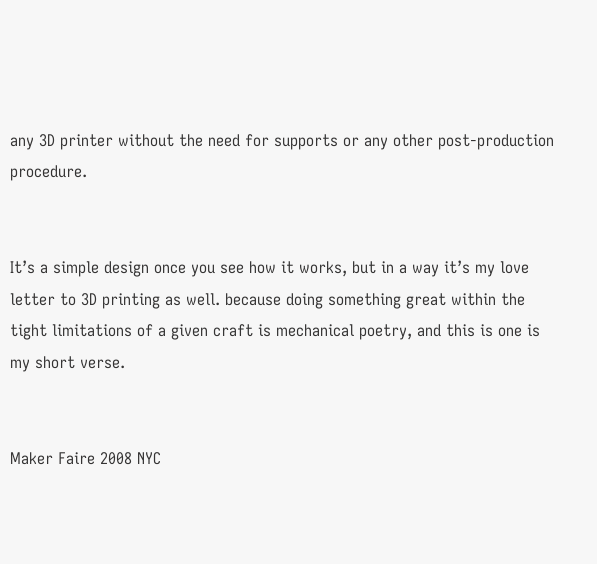any 3D printer without the need for supports or any other post-production procedure.


It’s a simple design once you see how it works, but in a way it’s my love letter to 3D printing as well. because doing something great within the tight limitations of a given craft is mechanical poetry, and this is one is my short verse.


Maker Faire 2008 NYC